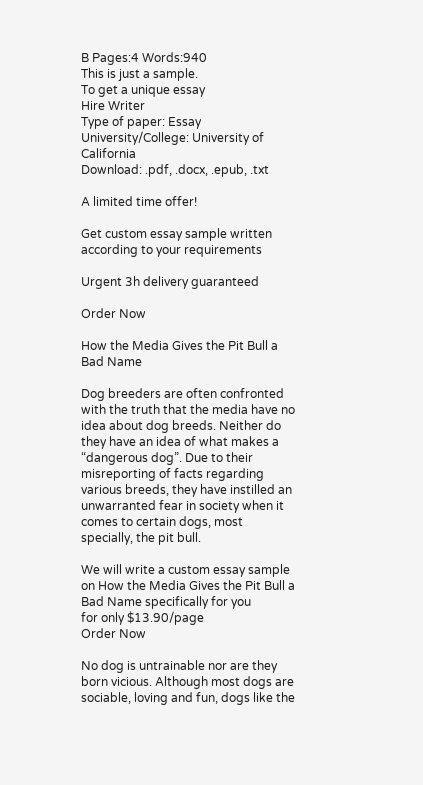B Pages:4 Words:940
This is just a sample.
To get a unique essay
Hire Writer
Type of paper: Essay
University/College: University of California
Download: .pdf, .docx, .epub, .txt

A limited time offer!

Get custom essay sample written according to your requirements

Urgent 3h delivery guaranteed

Order Now

How the Media Gives the Pit Bull a Bad Name

Dog breeders are often confronted with the truth that the media have no idea about dog breeds. Neither do they have an idea of what makes a “dangerous dog”. Due to their misreporting of facts regarding various breeds, they have instilled an unwarranted fear in society when it comes to certain dogs, most specially, the pit bull.

We will write a custom essay sample on How the Media Gives the Pit Bull a Bad Name specifically for you
for only $13.90/page
Order Now

No dog is untrainable nor are they born vicious. Although most dogs are sociable, loving and fun, dogs like the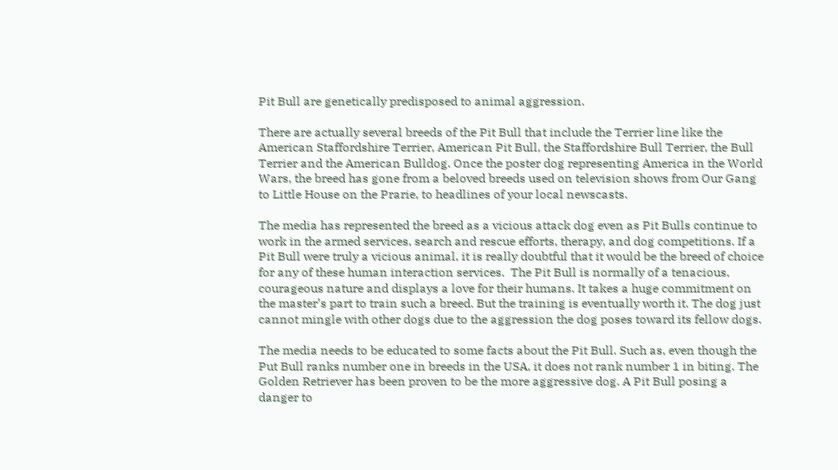Pit Bull are genetically predisposed to animal aggression.

There are actually several breeds of the Pit Bull that include the Terrier line like the American Staffordshire Terrier, American Pit Bull, the Staffordshire Bull Terrier, the Bull Terrier and the American Bulldog. Once the poster dog representing America in the World Wars, the breed has gone from a beloved breeds used on television shows from Our Gang to Little House on the Prarie, to headlines of your local newscasts.

The media has represented the breed as a vicious attack dog even as Pit Bulls continue to work in the armed services, search and rescue efforts, therapy, and dog competitions. If a Pit Bull were truly a vicious animal, it is really doubtful that it would be the breed of choice for any of these human interaction services.  The Pit Bull is normally of a tenacious, courageous nature and displays a love for their humans. It takes a huge commitment on the master’s part to train such a breed. But the training is eventually worth it. The dog just cannot mingle with other dogs due to the aggression the dog poses toward its fellow dogs.

The media needs to be educated to some facts about the Pit Bull. Such as, even though the Put Bull ranks number one in breeds in the USA, it does not rank number 1 in biting. The Golden Retriever has been proven to be the more aggressive dog. A Pit Bull posing a danger to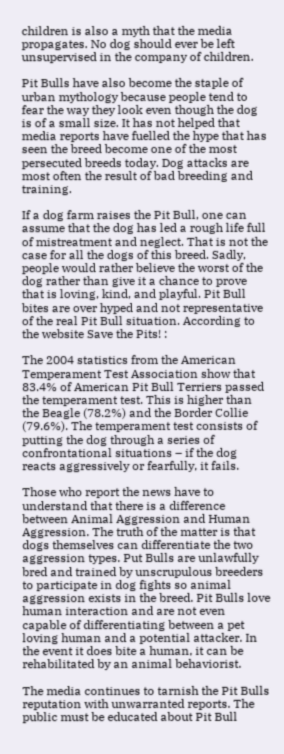children is also a myth that the media propagates. No dog should ever be left unsupervised in the company of children.

Pit Bulls have also become the staple of urban mythology because people tend to fear the way they look even though the dog is of a small size. It has not helped that media reports have fuelled the hype that has seen the breed become one of the most persecuted breeds today. Dog attacks are most often the result of bad breeding and training.

If a dog farm raises the Pit Bull, one can assume that the dog has led a rough life full of mistreatment and neglect. That is not the case for all the dogs of this breed. Sadly, people would rather believe the worst of the dog rather than give it a chance to prove that is loving, kind, and playful. Pit Bull bites are over hyped and not representative of the real Pit Bull situation. According to the website Save the Pits! :

The 2004 statistics from the American Temperament Test Association show that 83.4% of American Pit Bull Terriers passed the temperament test. This is higher than the Beagle (78.2%) and the Border Collie (79.6%). The temperament test consists of putting the dog through a series of confrontational situations – if the dog reacts aggressively or fearfully, it fails.

Those who report the news have to understand that there is a difference between Animal Aggression and Human Aggression. The truth of the matter is that dogs themselves can differentiate the two aggression types. Put Bulls are unlawfully bred and trained by unscrupulous breeders to participate in dog fights so animal aggression exists in the breed. Pit Bulls love human interaction and are not even capable of differentiating between a pet loving human and a potential attacker. In the event it does bite a human, it can be rehabilitated by an animal behaviorist.

The media continues to tarnish the Pit Bulls reputation with unwarranted reports. The public must be educated about Pit Bull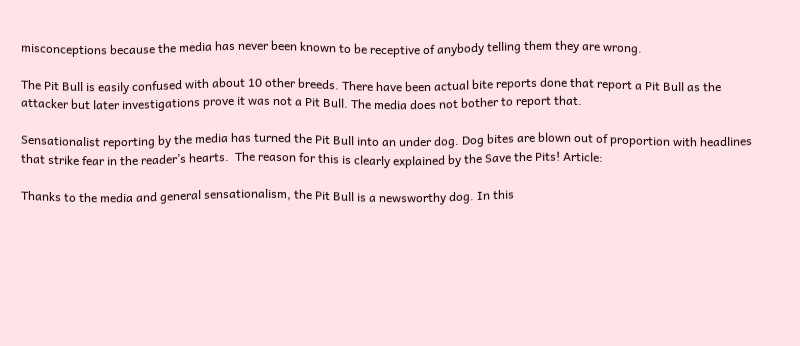misconceptions because the media has never been known to be receptive of anybody telling them they are wrong.

The Pit Bull is easily confused with about 10 other breeds. There have been actual bite reports done that report a Pit Bull as the attacker but later investigations prove it was not a Pit Bull. The media does not bother to report that.

Sensationalist reporting by the media has turned the Pit Bull into an under dog. Dog bites are blown out of proportion with headlines that strike fear in the reader’s hearts.  The reason for this is clearly explained by the Save the Pits! Article:

Thanks to the media and general sensationalism, the Pit Bull is a newsworthy dog. In this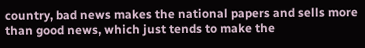country, bad news makes the national papers and sells more than good news, which just tends to make the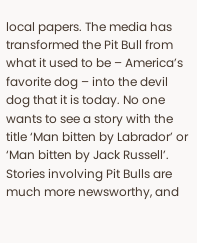local papers. The media has transformed the Pit Bull from what it used to be – America’s favorite dog – into the devil dog that it is today. No one wants to see a story with the title ‘Man bitten by Labrador’ or ‘Man bitten by Jack Russell’. Stories involving Pit Bulls are much more newsworthy, and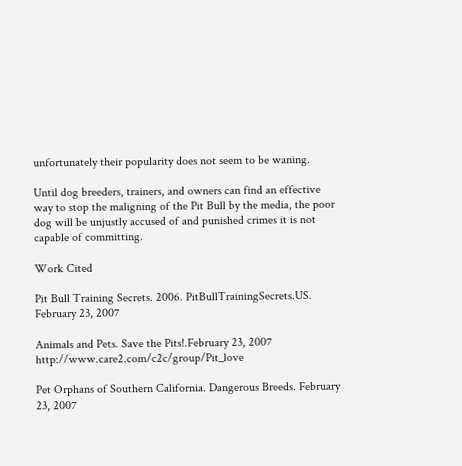unfortunately their popularity does not seem to be waning.

Until dog breeders, trainers, and owners can find an effective way to stop the maligning of the Pit Bull by the media, the poor dog will be unjustly accused of and punished crimes it is not capable of committing.

Work Cited

Pit Bull Training Secrets. 2006. PitBullTrainingSecrets.US. February 23, 2007

Animals and Pets. Save the Pits!.February 23, 2007 http://www.care2.com/c2c/group/Pit_love

Pet Orphans of Southern California. Dangerous Breeds. February 23, 2007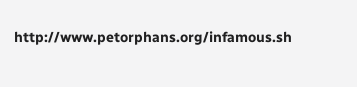http://www.petorphans.org/infamous.sh